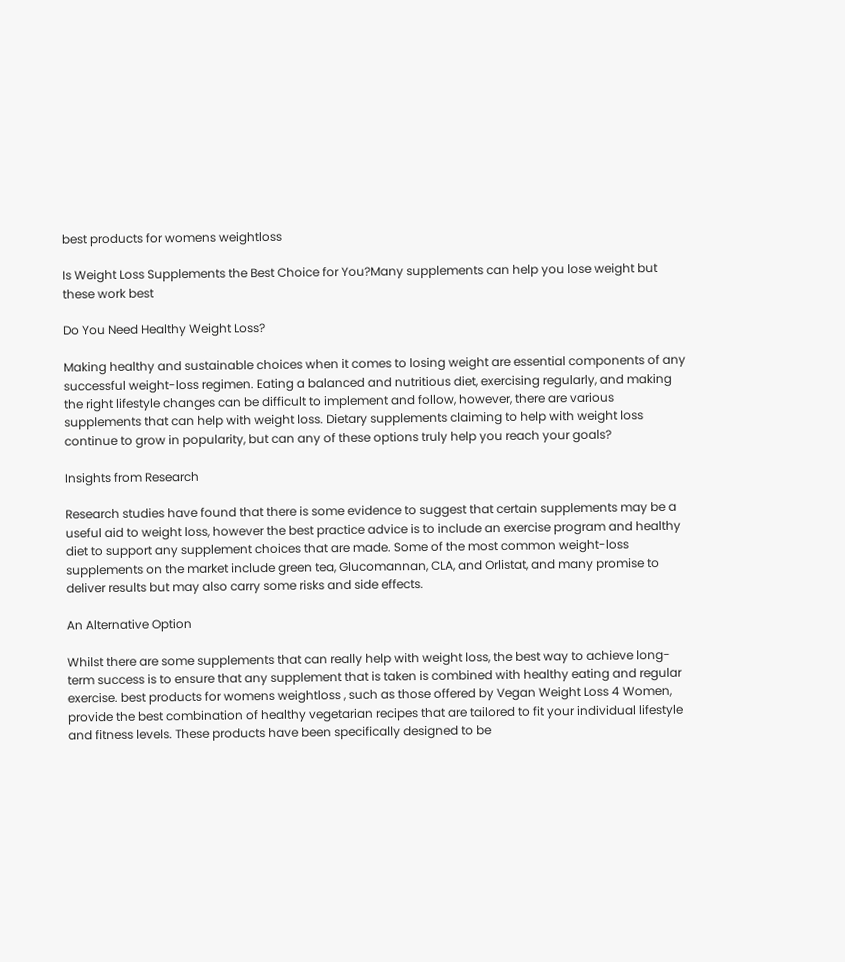best products for womens weightloss

Is Weight Loss Supplements the Best Choice for You?Many supplements can help you lose weight but these work best

Do You Need Healthy Weight Loss?

Making healthy and sustainable choices when it comes to losing weight are essential components of any successful weight-loss regimen. Eating a balanced and nutritious diet, exercising regularly, and making the right lifestyle changes can be difficult to implement and follow, however, there are various supplements that can help with weight loss. Dietary supplements claiming to help with weight loss continue to grow in popularity, but can any of these options truly help you reach your goals?

Insights from Research

Research studies have found that there is some evidence to suggest that certain supplements may be a useful aid to weight loss, however the best practice advice is to include an exercise program and healthy diet to support any supplement choices that are made. Some of the most common weight-loss supplements on the market include green tea, Glucomannan, CLA, and Orlistat, and many promise to deliver results but may also carry some risks and side effects.

An Alternative Option

Whilst there are some supplements that can really help with weight loss, the best way to achieve long-term success is to ensure that any supplement that is taken is combined with healthy eating and regular exercise. best products for womens weightloss , such as those offered by Vegan Weight Loss 4 Women, provide the best combination of healthy vegetarian recipes that are tailored to fit your individual lifestyle and fitness levels. These products have been specifically designed to be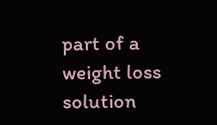part of a weight loss solution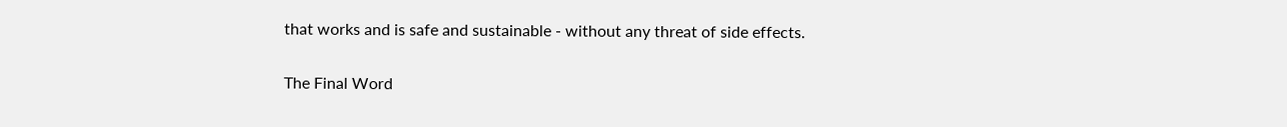that works and is safe and sustainable - without any threat of side effects.

The Final Word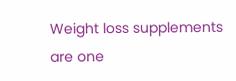Weight loss supplements are one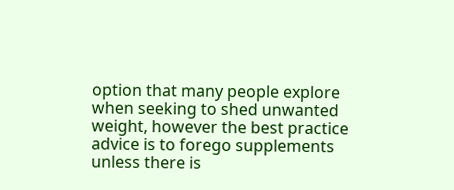option that many people explore when seeking to shed unwanted weight, however the best practice advice is to forego supplements unless there is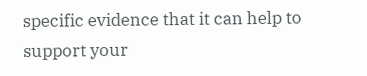specific evidence that it can help to support your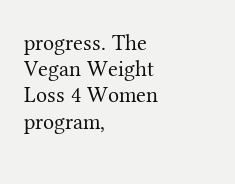progress. The Vegan Weight Loss 4 Women program,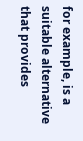for example, is a suitable alternative that provides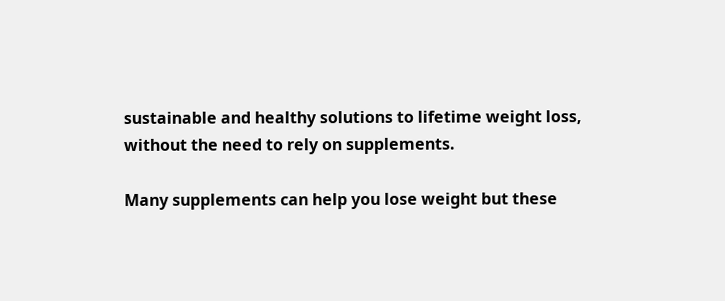sustainable and healthy solutions to lifetime weight loss, without the need to rely on supplements.

Many supplements can help you lose weight but these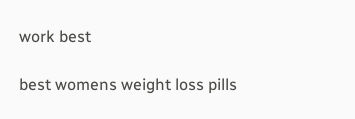work best

best womens weight loss pills